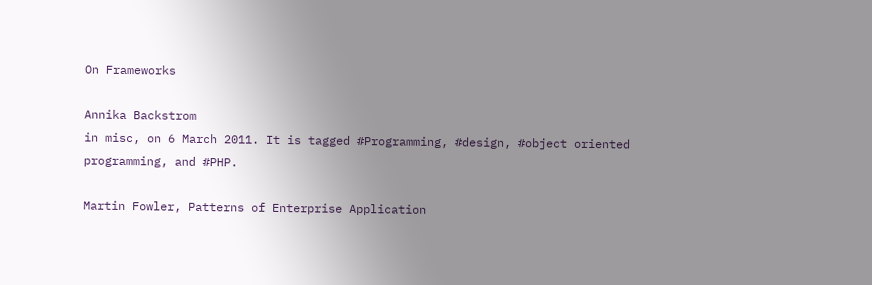On Frameworks

Annika Backstrom
in misc, on 6 March 2011. It is tagged #Programming, #design, #object oriented programming, and #PHP.

Martin Fowler, Patterns of Enterprise Application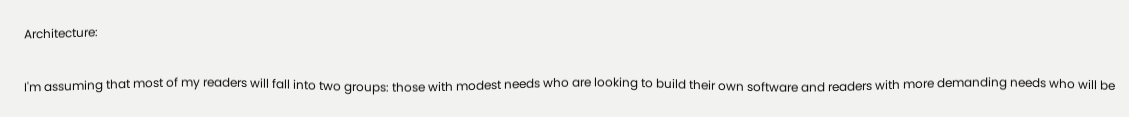Architecture:

I'm assuming that most of my readers will fall into two groups: those with modest needs who are looking to build their own software and readers with more demanding needs who will be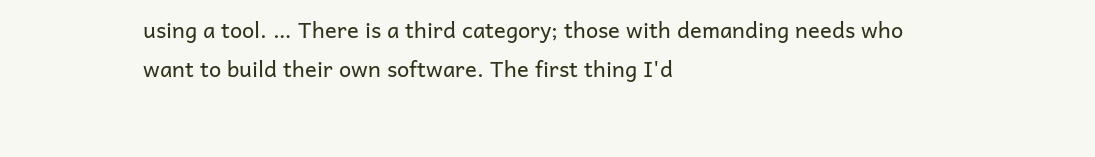using a tool. … There is a third category; those with demanding needs who want to build their own software. The first thing I'd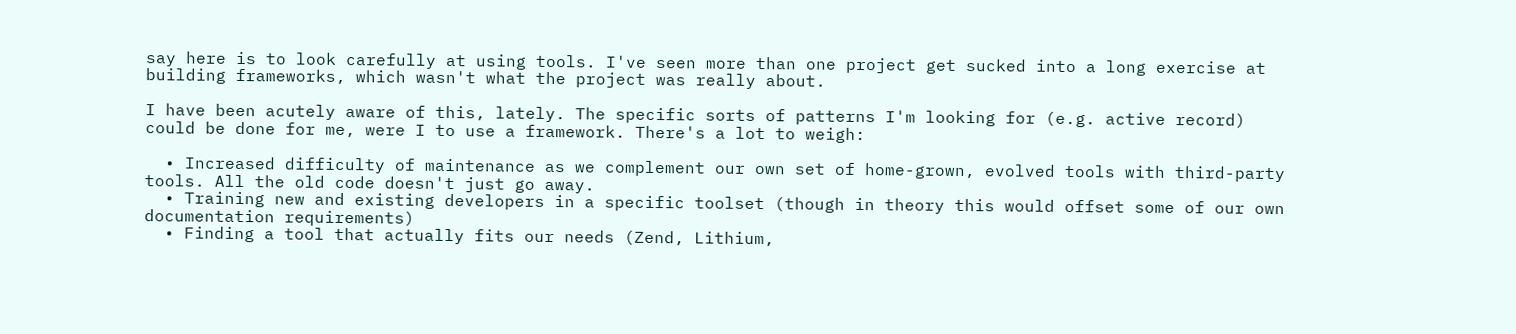say here is to look carefully at using tools. I've seen more than one project get sucked into a long exercise at building frameworks, which wasn't what the project was really about.

I have been acutely aware of this, lately. The specific sorts of patterns I'm looking for (e.g. active record) could be done for me, were I to use a framework. There's a lot to weigh:

  • Increased difficulty of maintenance as we complement our own set of home-grown, evolved tools with third-party tools. All the old code doesn't just go away.
  • Training new and existing developers in a specific toolset (though in theory this would offset some of our own documentation requirements)
  • Finding a tool that actually fits our needs (Zend, Lithium,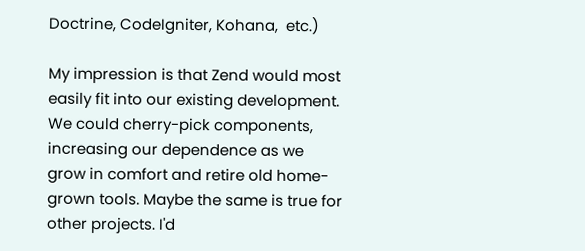Doctrine, CodeIgniter, Kohana,  etc.)

My impression is that Zend would most easily fit into our existing development. We could cherry-pick components, increasing our dependence as we grow in comfort and retire old home-grown tools. Maybe the same is true for other projects. I'd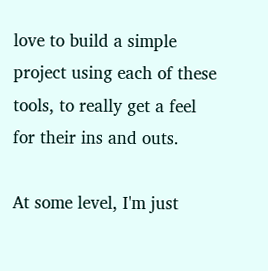love to build a simple project using each of these tools, to really get a feel for their ins and outs.

At some level, I'm just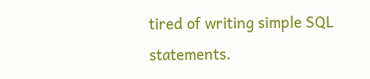tired of writing simple SQL statements.